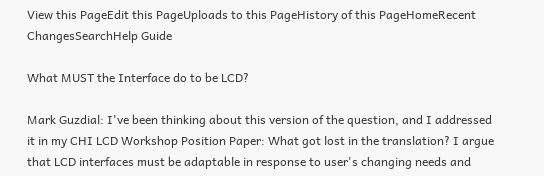View this PageEdit this PageUploads to this PageHistory of this PageHomeRecent ChangesSearchHelp Guide

What MUST the Interface do to be LCD?

Mark Guzdial: I've been thinking about this version of the question, and I addressed it in my CHI LCD Workshop Position Paper: What got lost in the translation? I argue that LCD interfaces must be adaptable in response to user's changing needs and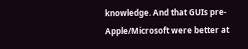knowledge. And that GUIs pre-Apple/Microsoft were better at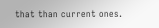that than current ones.